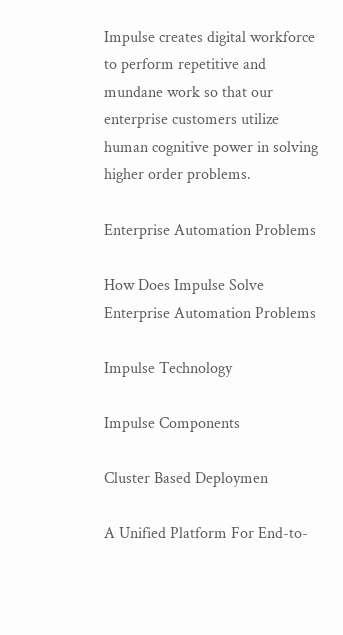Impulse creates digital workforce to perform repetitive and mundane work so that our enterprise customers utilize human cognitive power in solving higher order problems.

Enterprise Automation Problems

How Does Impulse Solve Enterprise Automation Problems

Impulse Technology

Impulse Components

Cluster Based Deploymen

A Unified Platform For End-to-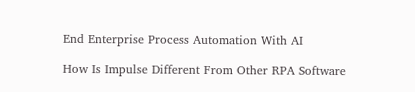End Enterprise Process Automation With AI

How Is Impulse Different From Other RPA Software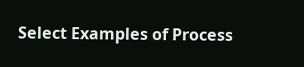Select Examples of Process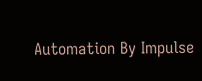Automation By Impulse